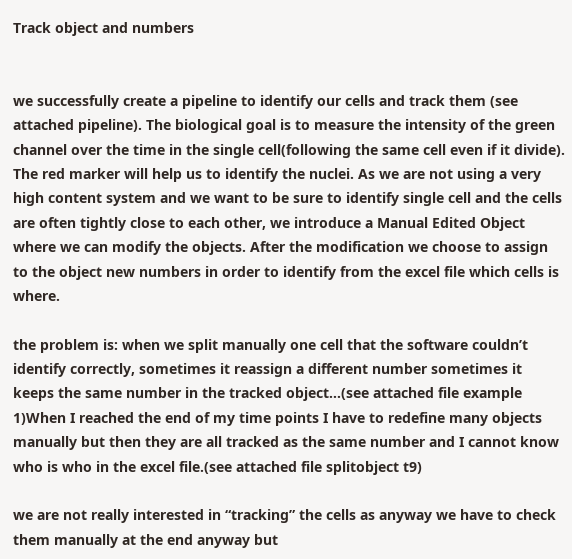Track object and numbers


we successfully create a pipeline to identify our cells and track them (see attached pipeline). The biological goal is to measure the intensity of the green channel over the time in the single cell(following the same cell even if it divide). The red marker will help us to identify the nuclei. As we are not using a very high content system and we want to be sure to identify single cell and the cells are often tightly close to each other, we introduce a Manual Edited Object where we can modify the objects. After the modification we choose to assign to the object new numbers in order to identify from the excel file which cells is where.

the problem is: when we split manually one cell that the software couldn’t identify correctly, sometimes it reassign a different number sometimes it keeps the same number in the tracked object…(see attached file example 1)When I reached the end of my time points I have to redefine many objects manually but then they are all tracked as the same number and I cannot know who is who in the excel file.(see attached file splitobject t9)

we are not really interested in “tracking” the cells as anyway we have to check them manually at the end anyway but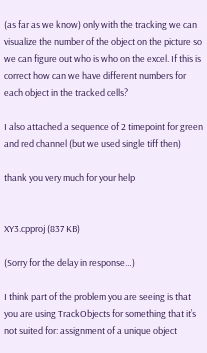(as far as we know) only with the tracking we can visualize the number of the object on the picture so we can figure out who is who on the excel. If this is correct how can we have different numbers for each object in the tracked cells?

I also attached a sequence of 2 timepoint for green and red channel (but we used single tiff then)

thank you very much for your help


XY3.cpproj (837 KB)

(Sorry for the delay in response…)

I think part of the problem you are seeing is that you are using TrackObjects for something that it’s not suited for: assignment of a unique object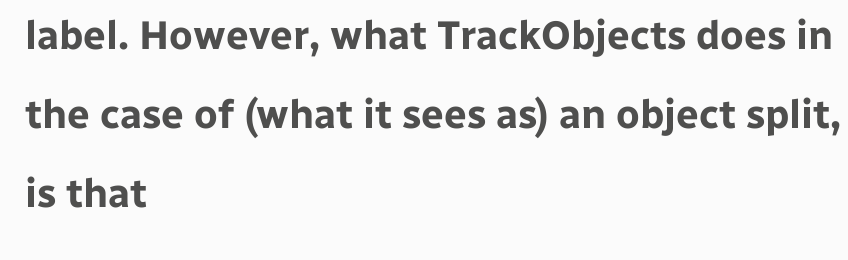label. However, what TrackObjects does in the case of (what it sees as) an object split, is that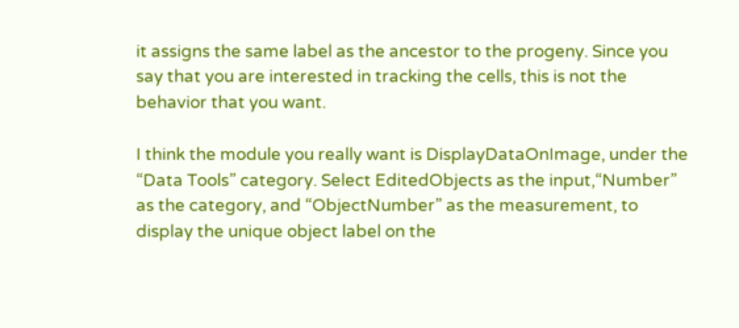it assigns the same label as the ancestor to the progeny. Since you say that you are interested in tracking the cells, this is not the behavior that you want.

I think the module you really want is DisplayDataOnImage, under the “Data Tools” category. Select EditedObjects as the input,“Number” as the category, and “ObjectNumber” as the measurement, to display the unique object label on the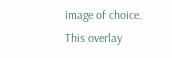image of choice. This overlay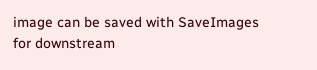image can be saved with SaveImages for downstream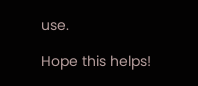use.

Hope this helps!